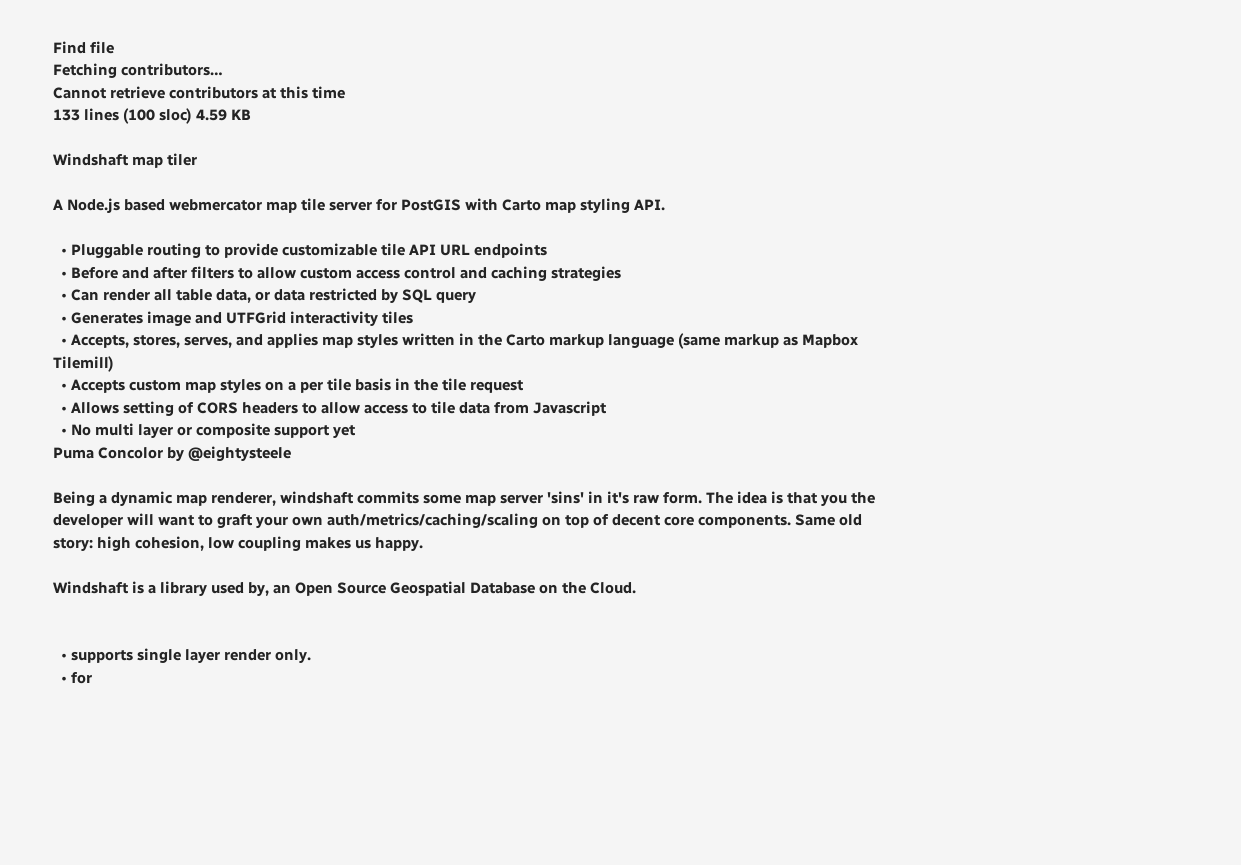Find file
Fetching contributors…
Cannot retrieve contributors at this time
133 lines (100 sloc) 4.59 KB

Windshaft map tiler

A Node.js based webmercator map tile server for PostGIS with Carto map styling API.

  • Pluggable routing to provide customizable tile API URL endpoints
  • Before and after filters to allow custom access control and caching strategies
  • Can render all table data, or data restricted by SQL query
  • Generates image and UTFGrid interactivity tiles
  • Accepts, stores, serves, and applies map styles written in the Carto markup language (same markup as Mapbox Tilemill)
  • Accepts custom map styles on a per tile basis in the tile request
  • Allows setting of CORS headers to allow access to tile data from Javascript
  • No multi layer or composite support yet
Puma Concolor by @eightysteele

Being a dynamic map renderer, windshaft commits some map server 'sins' in it's raw form. The idea is that you the developer will want to graft your own auth/metrics/caching/scaling on top of decent core components. Same old story: high cohesion, low coupling makes us happy.

Windshaft is a library used by, an Open Source Geospatial Database on the Cloud.


  • supports single layer render only.
  • for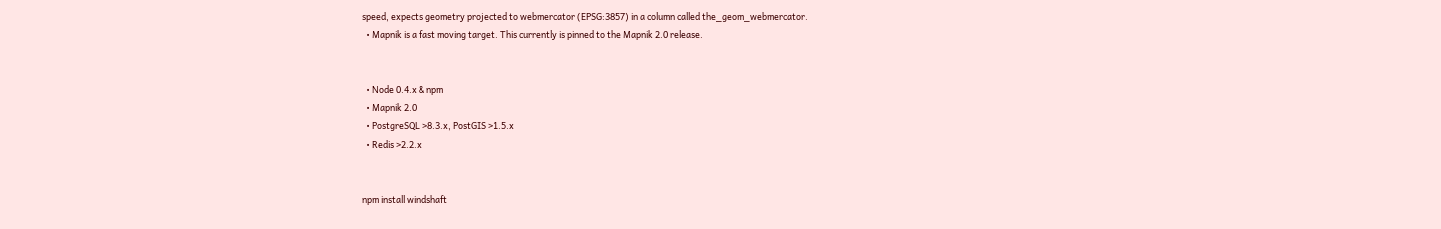speed, expects geometry projected to webmercator (EPSG:3857) in a column called the_geom_webmercator.
  • Mapnik is a fast moving target. This currently is pinned to the Mapnik 2.0 release.


  • Node 0.4.x & npm
  • Mapnik 2.0
  • PostgreSQL >8.3.x, PostGIS >1.5.x
  • Redis >2.2.x


npm install windshaft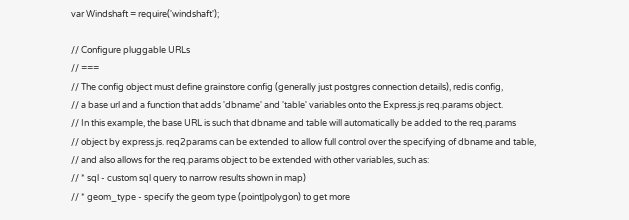var Windshaft = require('windshaft');

// Configure pluggable URLs
// ===
// The config object must define grainstore config (generally just postgres connection details), redis config,
// a base url and a function that adds 'dbname' and 'table' variables onto the Express.js req.params object.
// In this example, the base URL is such that dbname and table will automatically be added to the req.params
// object by express.js. req2params can be extended to allow full control over the specifying of dbname and table,
// and also allows for the req.params object to be extended with other variables, such as:
// * sql - custom sql query to narrow results shown in map)
// * geom_type - specify the geom type (point|polygon) to get more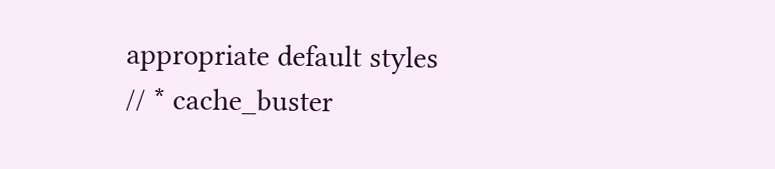appropriate default styles
// * cache_buster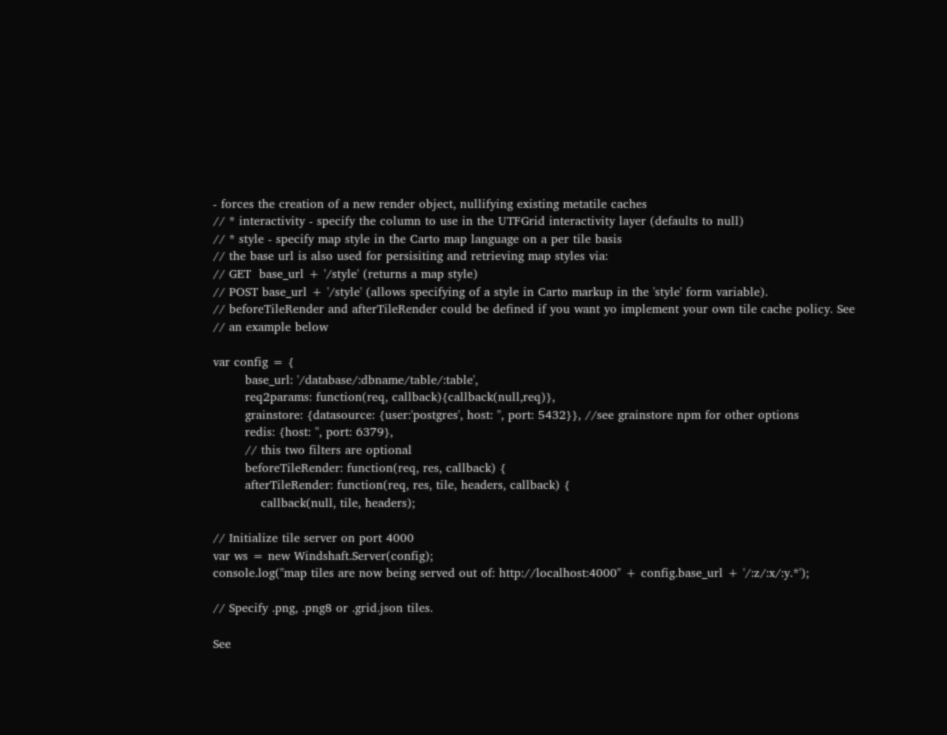- forces the creation of a new render object, nullifying existing metatile caches
// * interactivity - specify the column to use in the UTFGrid interactivity layer (defaults to null)
// * style - specify map style in the Carto map language on a per tile basis
// the base url is also used for persisiting and retrieving map styles via:
// GET  base_url + '/style' (returns a map style)
// POST base_url + '/style' (allows specifying of a style in Carto markup in the 'style' form variable).
// beforeTileRender and afterTileRender could be defined if you want yo implement your own tile cache policy. See
// an example below

var config = {
        base_url: '/database/:dbname/table/:table',
        req2params: function(req, callback){callback(null,req)},
        grainstore: {datasource: {user:'postgres', host: '', port: 5432}}, //see grainstore npm for other options
        redis: {host: '', port: 6379},
        // this two filters are optional
        beforeTileRender: function(req, res, callback) {
        afterTileRender: function(req, res, tile, headers, callback) {
            callback(null, tile, headers);

// Initialize tile server on port 4000
var ws = new Windshaft.Server(config);
console.log("map tiles are now being served out of: http://localhost:4000" + config.base_url + '/:z/:x/:y.*');

// Specify .png, .png8 or .grid.json tiles.

See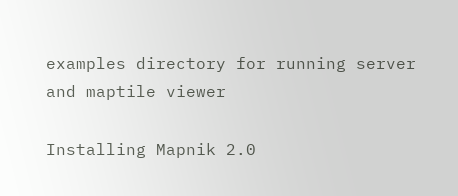examples directory for running server and maptile viewer

Installing Mapnik 2.0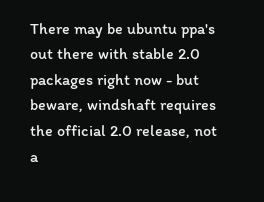There may be ubuntu ppa's out there with stable 2.0 packages right now - but beware, windshaft requires the official 2.0 release, not a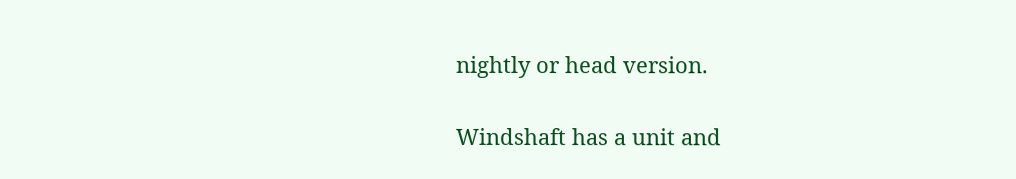nightly or head version.


Windshaft has a unit and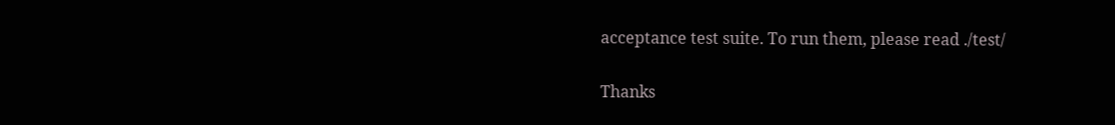acceptance test suite. To run them, please read ./test/

Thanks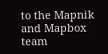to the Mapnik and Mapbox team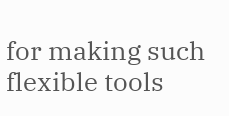for making such flexible tools